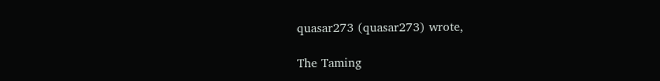quasar273 (quasar273) wrote,

The Taming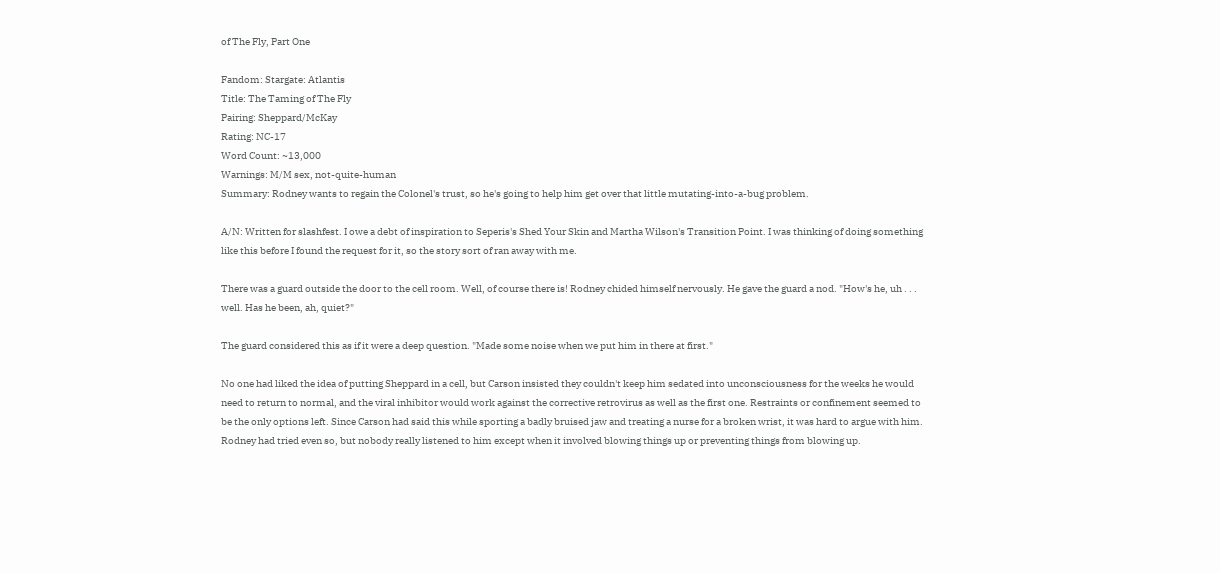of The Fly, Part One

Fandom: Stargate: Atlantis
Title: The Taming of The Fly
Pairing: Sheppard/McKay
Rating: NC-17
Word Count: ~13,000
Warnings: M/M sex, not-quite-human
Summary: Rodney wants to regain the Colonel's trust, so he's going to help him get over that little mutating-into-a-bug problem.

A/N: Written for slashfest. I owe a debt of inspiration to Seperis's Shed Your Skin and Martha Wilson's Transition Point. I was thinking of doing something like this before I found the request for it, so the story sort of ran away with me.

There was a guard outside the door to the cell room. Well, of course there is! Rodney chided himself nervously. He gave the guard a nod. "How's he, uh . . . well. Has he been, ah, quiet?"

The guard considered this as if it were a deep question. "Made some noise when we put him in there at first."

No one had liked the idea of putting Sheppard in a cell, but Carson insisted they couldn't keep him sedated into unconsciousness for the weeks he would need to return to normal, and the viral inhibitor would work against the corrective retrovirus as well as the first one. Restraints or confinement seemed to be the only options left. Since Carson had said this while sporting a badly bruised jaw and treating a nurse for a broken wrist, it was hard to argue with him. Rodney had tried even so, but nobody really listened to him except when it involved blowing things up or preventing things from blowing up.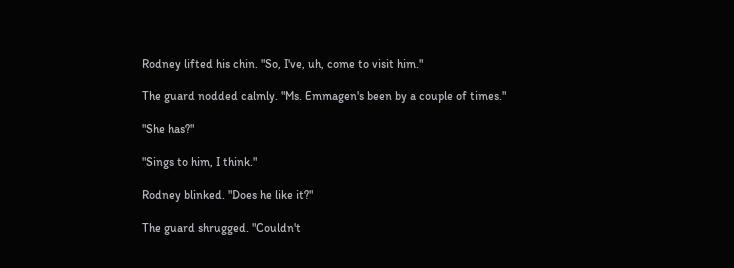Rodney lifted his chin. "So, I've, uh, come to visit him."

The guard nodded calmly. "Ms. Emmagen's been by a couple of times."

"She has?"

"Sings to him, I think."

Rodney blinked. "Does he like it?"

The guard shrugged. "Couldn't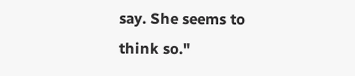say. She seems to think so."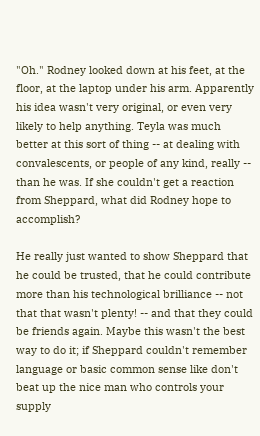"Oh." Rodney looked down at his feet, at the floor, at the laptop under his arm. Apparently his idea wasn't very original, or even very likely to help anything. Teyla was much better at this sort of thing -- at dealing with convalescents, or people of any kind, really -- than he was. If she couldn't get a reaction from Sheppard, what did Rodney hope to accomplish?

He really just wanted to show Sheppard that he could be trusted, that he could contribute more than his technological brilliance -- not that that wasn't plenty! -- and that they could be friends again. Maybe this wasn't the best way to do it; if Sheppard couldn't remember language or basic common sense like don't beat up the nice man who controls your supply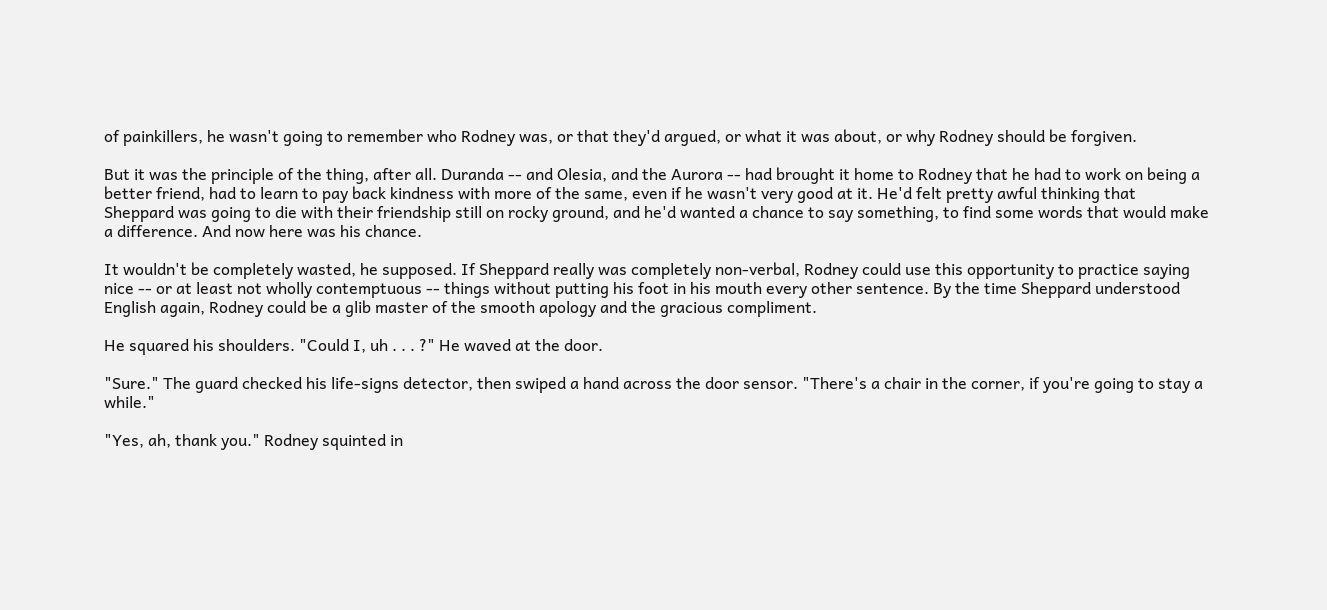of painkillers, he wasn't going to remember who Rodney was, or that they'd argued, or what it was about, or why Rodney should be forgiven.

But it was the principle of the thing, after all. Duranda -- and Olesia, and the Aurora -- had brought it home to Rodney that he had to work on being a better friend, had to learn to pay back kindness with more of the same, even if he wasn't very good at it. He'd felt pretty awful thinking that Sheppard was going to die with their friendship still on rocky ground, and he'd wanted a chance to say something, to find some words that would make a difference. And now here was his chance.

It wouldn't be completely wasted, he supposed. If Sheppard really was completely non-verbal, Rodney could use this opportunity to practice saying nice -- or at least not wholly contemptuous -- things without putting his foot in his mouth every other sentence. By the time Sheppard understood English again, Rodney could be a glib master of the smooth apology and the gracious compliment.

He squared his shoulders. "Could I, uh . . . ?" He waved at the door.

"Sure." The guard checked his life-signs detector, then swiped a hand across the door sensor. "There's a chair in the corner, if you're going to stay a while."

"Yes, ah, thank you." Rodney squinted in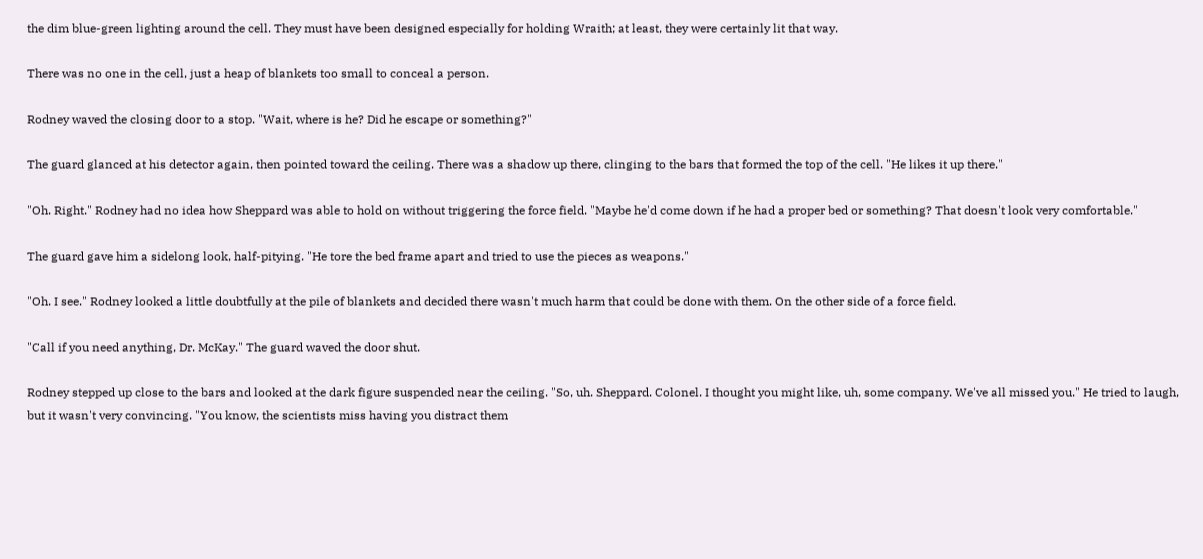the dim blue-green lighting around the cell. They must have been designed especially for holding Wraith; at least, they were certainly lit that way.

There was no one in the cell, just a heap of blankets too small to conceal a person.

Rodney waved the closing door to a stop. "Wait, where is he? Did he escape or something?"

The guard glanced at his detector again, then pointed toward the ceiling. There was a shadow up there, clinging to the bars that formed the top of the cell. "He likes it up there."

"Oh. Right." Rodney had no idea how Sheppard was able to hold on without triggering the force field. "Maybe he'd come down if he had a proper bed or something? That doesn't look very comfortable."

The guard gave him a sidelong look, half-pitying. "He tore the bed frame apart and tried to use the pieces as weapons."

"Oh. I see." Rodney looked a little doubtfully at the pile of blankets and decided there wasn't much harm that could be done with them. On the other side of a force field.

"Call if you need anything, Dr. McKay." The guard waved the door shut.

Rodney stepped up close to the bars and looked at the dark figure suspended near the ceiling. "So, uh. Sheppard. Colonel. I thought you might like, uh, some company. We've all missed you." He tried to laugh, but it wasn't very convincing. "You know, the scientists miss having you distract them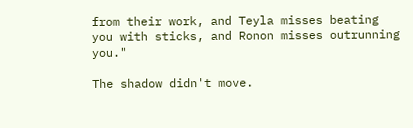from their work, and Teyla misses beating you with sticks, and Ronon misses outrunning you."

The shadow didn't move.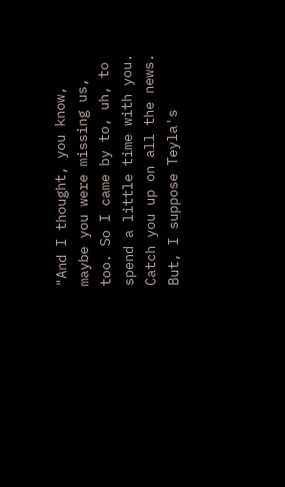"And I thought, you know, maybe you were missing us, too. So I came by to, uh, to spend a little time with you. Catch you up on all the news. But, I suppose Teyla's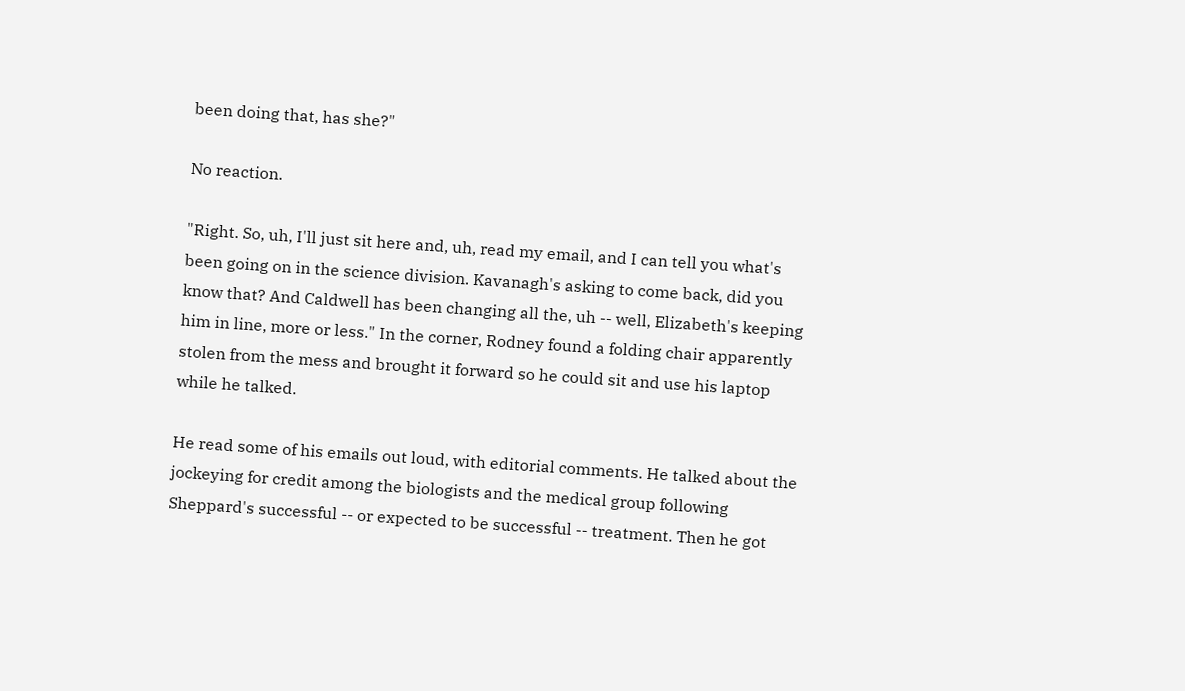been doing that, has she?"

No reaction.

"Right. So, uh, I'll just sit here and, uh, read my email, and I can tell you what's been going on in the science division. Kavanagh's asking to come back, did you know that? And Caldwell has been changing all the, uh -- well, Elizabeth's keeping him in line, more or less." In the corner, Rodney found a folding chair apparently stolen from the mess and brought it forward so he could sit and use his laptop while he talked.

He read some of his emails out loud, with editorial comments. He talked about the jockeying for credit among the biologists and the medical group following Sheppard's successful -- or expected to be successful -- treatment. Then he got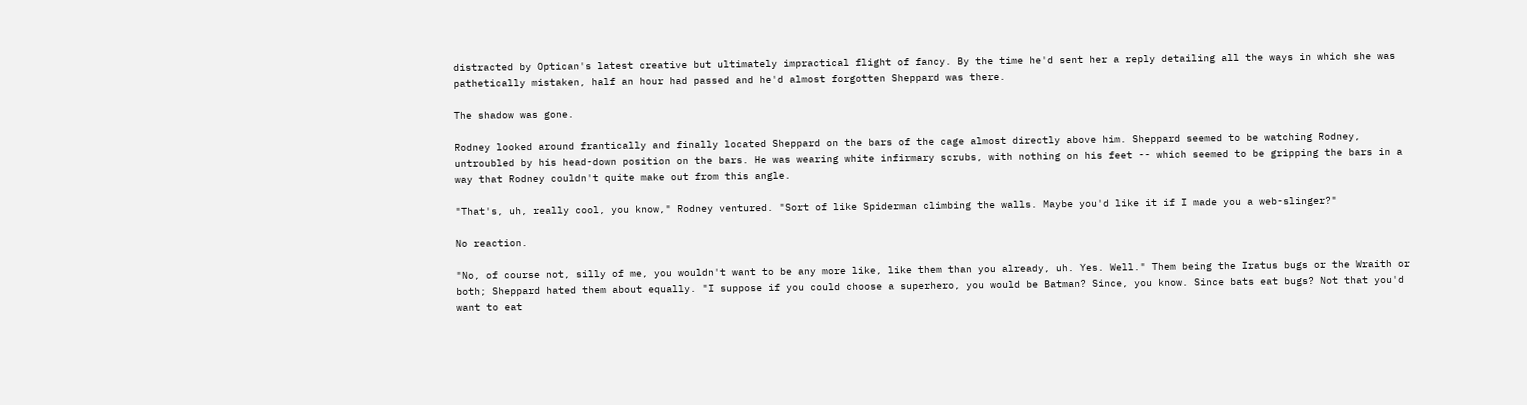distracted by Optican's latest creative but ultimately impractical flight of fancy. By the time he'd sent her a reply detailing all the ways in which she was pathetically mistaken, half an hour had passed and he'd almost forgotten Sheppard was there.

The shadow was gone.

Rodney looked around frantically and finally located Sheppard on the bars of the cage almost directly above him. Sheppard seemed to be watching Rodney, untroubled by his head-down position on the bars. He was wearing white infirmary scrubs, with nothing on his feet -- which seemed to be gripping the bars in a way that Rodney couldn't quite make out from this angle.

"That's, uh, really cool, you know," Rodney ventured. "Sort of like Spiderman climbing the walls. Maybe you'd like it if I made you a web-slinger?"

No reaction.

"No, of course not, silly of me, you wouldn't want to be any more like, like them than you already, uh. Yes. Well." Them being the Iratus bugs or the Wraith or both; Sheppard hated them about equally. "I suppose if you could choose a superhero, you would be Batman? Since, you know. Since bats eat bugs? Not that you'd want to eat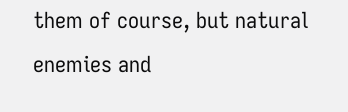them of course, but natural enemies and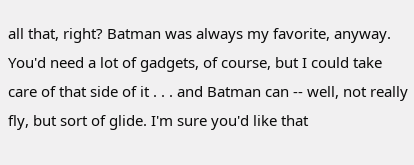all that, right? Batman was always my favorite, anyway. You'd need a lot of gadgets, of course, but I could take care of that side of it . . . and Batman can -- well, not really fly, but sort of glide. I'm sure you'd like that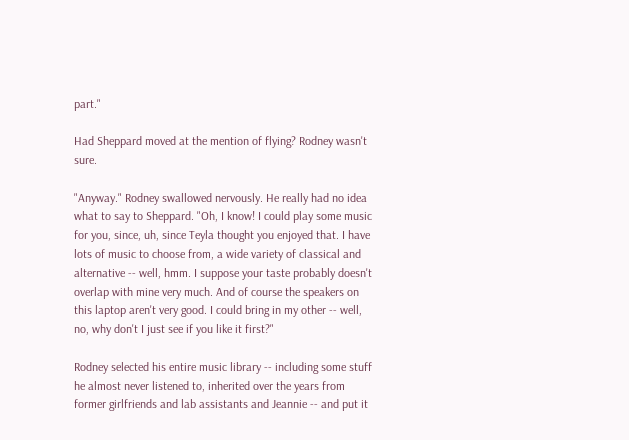part."

Had Sheppard moved at the mention of flying? Rodney wasn't sure.

"Anyway." Rodney swallowed nervously. He really had no idea what to say to Sheppard. "Oh, I know! I could play some music for you, since, uh, since Teyla thought you enjoyed that. I have lots of music to choose from, a wide variety of classical and alternative -- well, hmm. I suppose your taste probably doesn't overlap with mine very much. And of course the speakers on this laptop aren't very good. I could bring in my other -- well, no, why don't I just see if you like it first?"

Rodney selected his entire music library -- including some stuff he almost never listened to, inherited over the years from former girlfriends and lab assistants and Jeannie -- and put it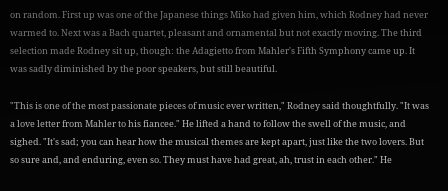on random. First up was one of the Japanese things Miko had given him, which Rodney had never warmed to. Next was a Bach quartet, pleasant and ornamental but not exactly moving. The third selection made Rodney sit up, though: the Adagietto from Mahler's Fifth Symphony came up. It was sadly diminished by the poor speakers, but still beautiful.

"This is one of the most passionate pieces of music ever written," Rodney said thoughtfully. "It was a love letter from Mahler to his fiancee." He lifted a hand to follow the swell of the music, and sighed. "It's sad; you can hear how the musical themes are kept apart, just like the two lovers. But so sure and, and enduring, even so. They must have had great, ah, trust in each other." He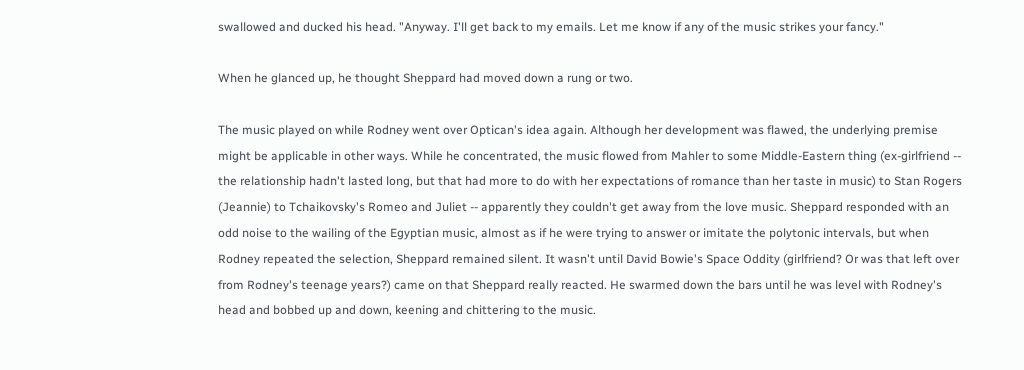swallowed and ducked his head. "Anyway. I'll get back to my emails. Let me know if any of the music strikes your fancy."

When he glanced up, he thought Sheppard had moved down a rung or two.

The music played on while Rodney went over Optican's idea again. Although her development was flawed, the underlying premise might be applicable in other ways. While he concentrated, the music flowed from Mahler to some Middle-Eastern thing (ex-girlfriend -- the relationship hadn't lasted long, but that had more to do with her expectations of romance than her taste in music) to Stan Rogers (Jeannie) to Tchaikovsky's Romeo and Juliet -- apparently they couldn't get away from the love music. Sheppard responded with an odd noise to the wailing of the Egyptian music, almost as if he were trying to answer or imitate the polytonic intervals, but when Rodney repeated the selection, Sheppard remained silent. It wasn't until David Bowie's Space Oddity (girlfriend? Or was that left over from Rodney's teenage years?) came on that Sheppard really reacted. He swarmed down the bars until he was level with Rodney's head and bobbed up and down, keening and chittering to the music.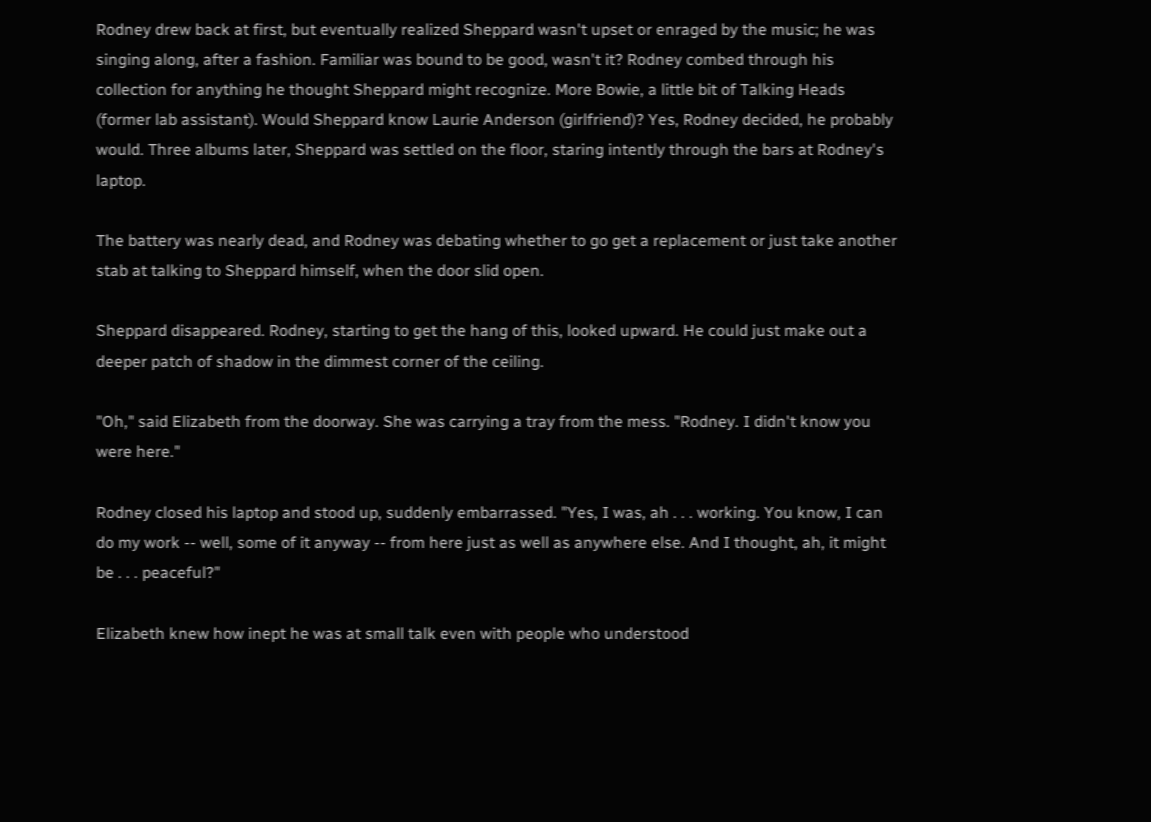Rodney drew back at first, but eventually realized Sheppard wasn't upset or enraged by the music; he was singing along, after a fashion. Familiar was bound to be good, wasn't it? Rodney combed through his collection for anything he thought Sheppard might recognize. More Bowie, a little bit of Talking Heads (former lab assistant). Would Sheppard know Laurie Anderson (girlfriend)? Yes, Rodney decided, he probably would. Three albums later, Sheppard was settled on the floor, staring intently through the bars at Rodney's laptop.

The battery was nearly dead, and Rodney was debating whether to go get a replacement or just take another stab at talking to Sheppard himself, when the door slid open.

Sheppard disappeared. Rodney, starting to get the hang of this, looked upward. He could just make out a deeper patch of shadow in the dimmest corner of the ceiling.

"Oh," said Elizabeth from the doorway. She was carrying a tray from the mess. "Rodney. I didn't know you were here."

Rodney closed his laptop and stood up, suddenly embarrassed. "Yes, I was, ah . . . working. You know, I can do my work -- well, some of it anyway -- from here just as well as anywhere else. And I thought, ah, it might be . . . peaceful?"

Elizabeth knew how inept he was at small talk even with people who understood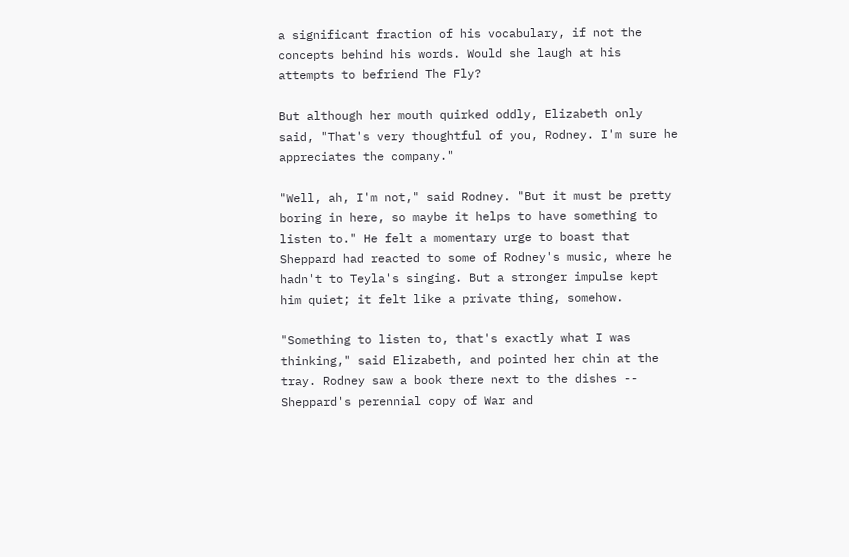a significant fraction of his vocabulary, if not the concepts behind his words. Would she laugh at his attempts to befriend The Fly?

But although her mouth quirked oddly, Elizabeth only said, "That's very thoughtful of you, Rodney. I'm sure he appreciates the company."

"Well, ah, I'm not," said Rodney. "But it must be pretty boring in here, so maybe it helps to have something to listen to." He felt a momentary urge to boast that Sheppard had reacted to some of Rodney's music, where he hadn't to Teyla's singing. But a stronger impulse kept him quiet; it felt like a private thing, somehow.

"Something to listen to, that's exactly what I was thinking," said Elizabeth, and pointed her chin at the tray. Rodney saw a book there next to the dishes -- Sheppard's perennial copy of War and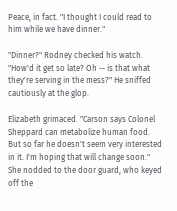Peace, in fact. "I thought I could read to him while we have dinner."

"Dinner?" Rodney checked his watch. "How'd it get so late? Oh -- is that what they're serving in the mess?" He sniffed cautiously at the glop.

Elizabeth grimaced. "Carson says Colonel Sheppard can metabolize human food. But so far he doesn't seem very interested in it. I'm hoping that will change soon." She nodded to the door guard, who keyed off the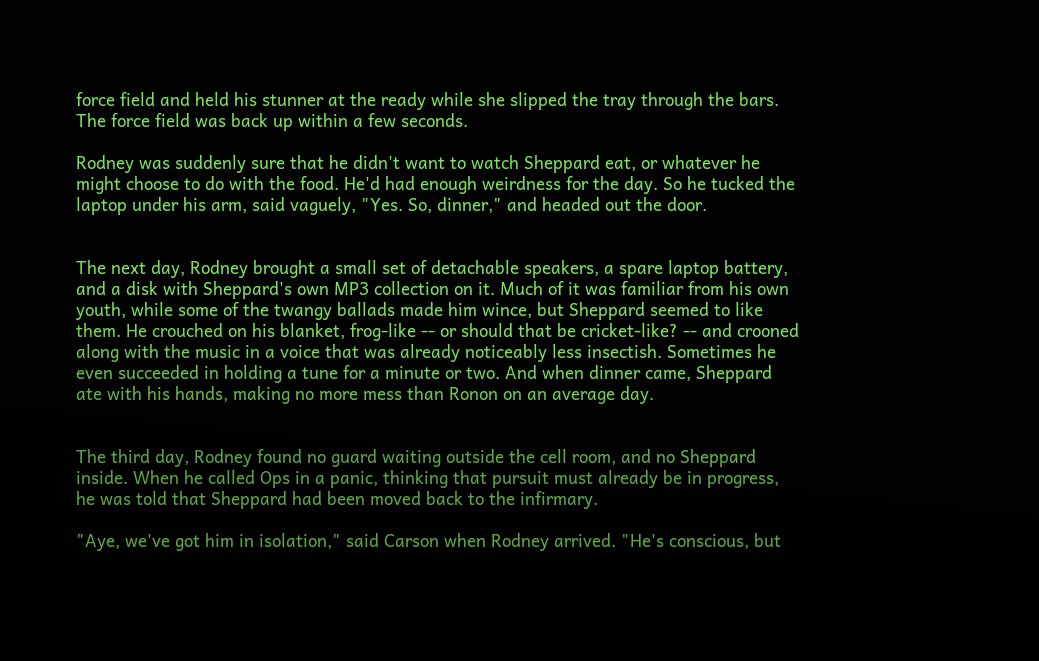force field and held his stunner at the ready while she slipped the tray through the bars. The force field was back up within a few seconds.

Rodney was suddenly sure that he didn't want to watch Sheppard eat, or whatever he might choose to do with the food. He'd had enough weirdness for the day. So he tucked the laptop under his arm, said vaguely, "Yes. So, dinner," and headed out the door.


The next day, Rodney brought a small set of detachable speakers, a spare laptop battery, and a disk with Sheppard's own MP3 collection on it. Much of it was familiar from his own youth, while some of the twangy ballads made him wince, but Sheppard seemed to like them. He crouched on his blanket, frog-like -- or should that be cricket-like? -- and crooned along with the music in a voice that was already noticeably less insectish. Sometimes he even succeeded in holding a tune for a minute or two. And when dinner came, Sheppard ate with his hands, making no more mess than Ronon on an average day.


The third day, Rodney found no guard waiting outside the cell room, and no Sheppard inside. When he called Ops in a panic, thinking that pursuit must already be in progress, he was told that Sheppard had been moved back to the infirmary.

"Aye, we've got him in isolation," said Carson when Rodney arrived. "He's conscious, but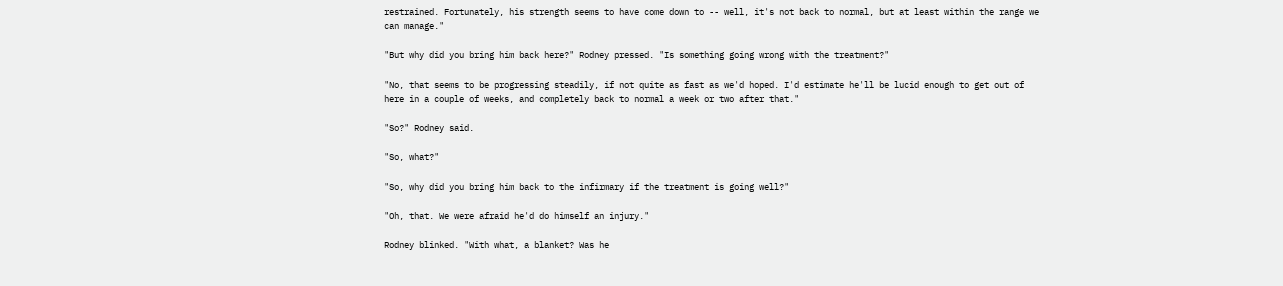restrained. Fortunately, his strength seems to have come down to -- well, it's not back to normal, but at least within the range we can manage."

"But why did you bring him back here?" Rodney pressed. "Is something going wrong with the treatment?"

"No, that seems to be progressing steadily, if not quite as fast as we'd hoped. I'd estimate he'll be lucid enough to get out of here in a couple of weeks, and completely back to normal a week or two after that."

"So?" Rodney said.

"So, what?"

"So, why did you bring him back to the infirmary if the treatment is going well?"

"Oh, that. We were afraid he'd do himself an injury."

Rodney blinked. "With what, a blanket? Was he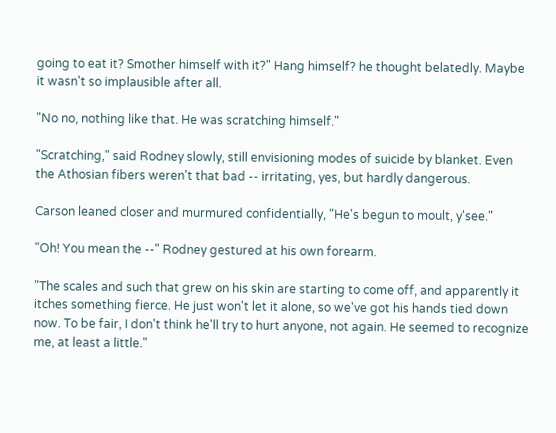going to eat it? Smother himself with it?" Hang himself? he thought belatedly. Maybe it wasn't so implausible after all.

"No no, nothing like that. He was scratching himself."

"Scratching," said Rodney slowly, still envisioning modes of suicide by blanket. Even the Athosian fibers weren't that bad -- irritating, yes, but hardly dangerous.

Carson leaned closer and murmured confidentially, "He's begun to moult, y'see."

"Oh! You mean the --" Rodney gestured at his own forearm.

"The scales and such that grew on his skin are starting to come off, and apparently it itches something fierce. He just won't let it alone, so we've got his hands tied down now. To be fair, I don't think he'll try to hurt anyone, not again. He seemed to recognize me, at least a little."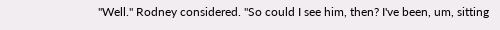"Well." Rodney considered. "So could I see him, then? I've been, um, sitting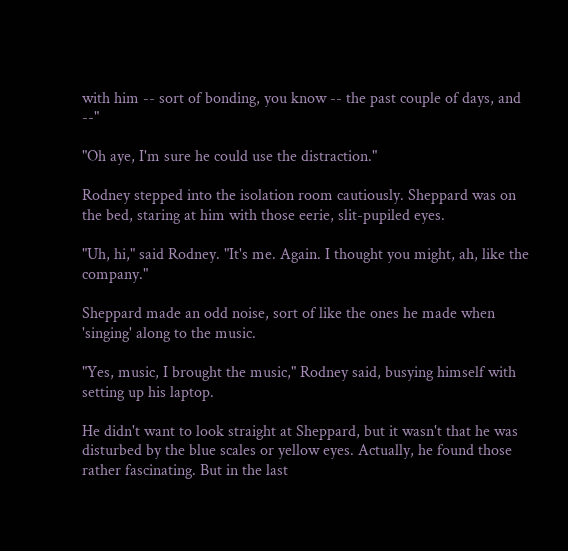with him -- sort of bonding, you know -- the past couple of days, and --"

"Oh aye, I'm sure he could use the distraction."

Rodney stepped into the isolation room cautiously. Sheppard was on the bed, staring at him with those eerie, slit-pupiled eyes.

"Uh, hi," said Rodney. "It's me. Again. I thought you might, ah, like the company."

Sheppard made an odd noise, sort of like the ones he made when 'singing' along to the music.

"Yes, music, I brought the music," Rodney said, busying himself with setting up his laptop.

He didn't want to look straight at Sheppard, but it wasn't that he was disturbed by the blue scales or yellow eyes. Actually, he found those rather fascinating. But in the last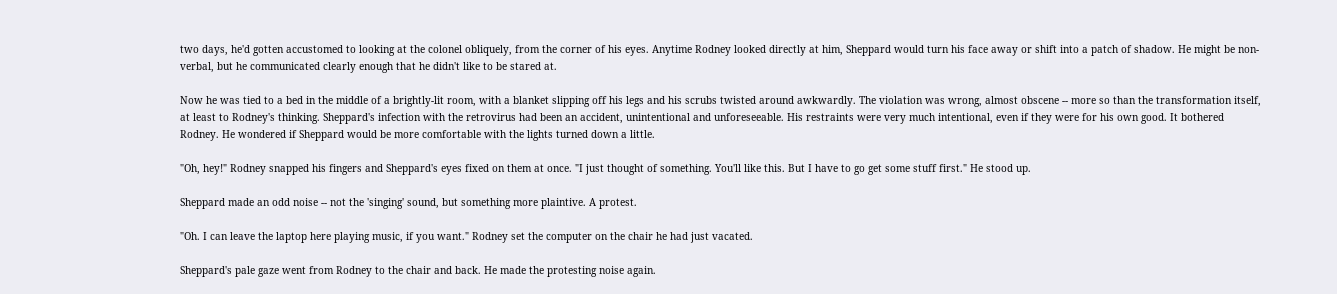two days, he'd gotten accustomed to looking at the colonel obliquely, from the corner of his eyes. Anytime Rodney looked directly at him, Sheppard would turn his face away or shift into a patch of shadow. He might be non-verbal, but he communicated clearly enough that he didn't like to be stared at.

Now he was tied to a bed in the middle of a brightly-lit room, with a blanket slipping off his legs and his scrubs twisted around awkwardly. The violation was wrong, almost obscene -- more so than the transformation itself, at least to Rodney's thinking. Sheppard's infection with the retrovirus had been an accident, unintentional and unforeseeable. His restraints were very much intentional, even if they were for his own good. It bothered Rodney. He wondered if Sheppard would be more comfortable with the lights turned down a little.

"Oh, hey!" Rodney snapped his fingers and Sheppard's eyes fixed on them at once. "I just thought of something. You'll like this. But I have to go get some stuff first." He stood up.

Sheppard made an odd noise -- not the 'singing' sound, but something more plaintive. A protest.

"Oh. I can leave the laptop here playing music, if you want." Rodney set the computer on the chair he had just vacated.

Sheppard's pale gaze went from Rodney to the chair and back. He made the protesting noise again.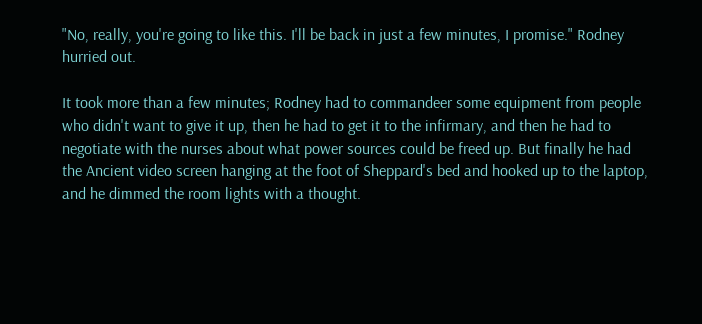"No, really, you're going to like this. I'll be back in just a few minutes, I promise." Rodney hurried out.

It took more than a few minutes; Rodney had to commandeer some equipment from people who didn't want to give it up, then he had to get it to the infirmary, and then he had to negotiate with the nurses about what power sources could be freed up. But finally he had the Ancient video screen hanging at the foot of Sheppard's bed and hooked up to the laptop, and he dimmed the room lights with a thought.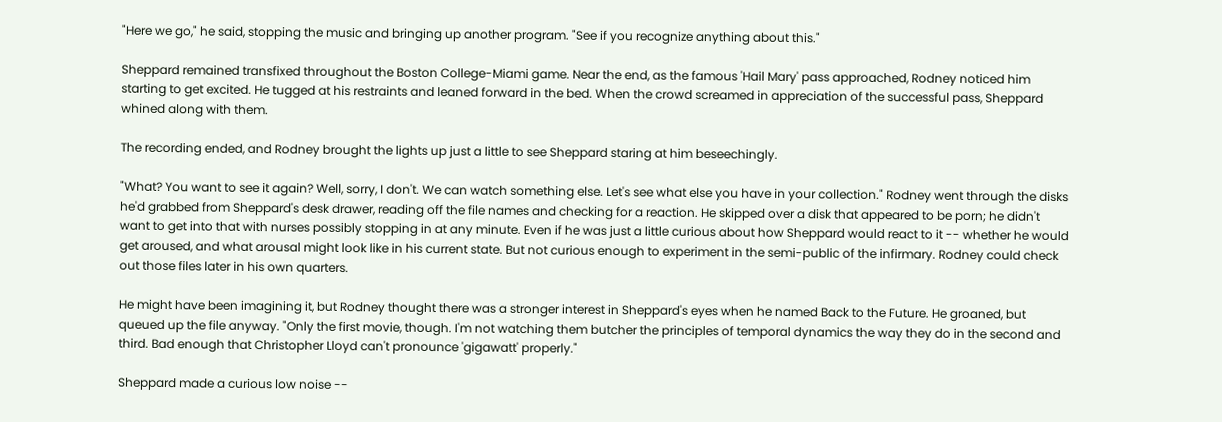"Here we go," he said, stopping the music and bringing up another program. "See if you recognize anything about this."

Sheppard remained transfixed throughout the Boston College-Miami game. Near the end, as the famous 'Hail Mary' pass approached, Rodney noticed him starting to get excited. He tugged at his restraints and leaned forward in the bed. When the crowd screamed in appreciation of the successful pass, Sheppard whined along with them.

The recording ended, and Rodney brought the lights up just a little to see Sheppard staring at him beseechingly.

"What? You want to see it again? Well, sorry, I don't. We can watch something else. Let's see what else you have in your collection." Rodney went through the disks he'd grabbed from Sheppard's desk drawer, reading off the file names and checking for a reaction. He skipped over a disk that appeared to be porn; he didn't want to get into that with nurses possibly stopping in at any minute. Even if he was just a little curious about how Sheppard would react to it -- whether he would get aroused, and what arousal might look like in his current state. But not curious enough to experiment in the semi-public of the infirmary. Rodney could check out those files later in his own quarters.

He might have been imagining it, but Rodney thought there was a stronger interest in Sheppard's eyes when he named Back to the Future. He groaned, but queued up the file anyway. "Only the first movie, though. I'm not watching them butcher the principles of temporal dynamics the way they do in the second and third. Bad enough that Christopher Lloyd can't pronounce 'gigawatt' properly."

Sheppard made a curious low noise --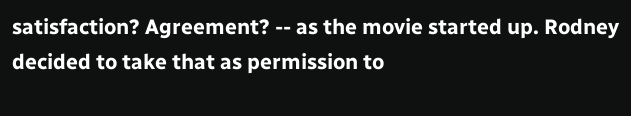satisfaction? Agreement? -- as the movie started up. Rodney decided to take that as permission to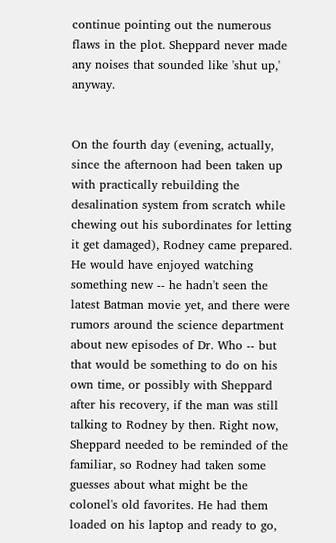continue pointing out the numerous flaws in the plot. Sheppard never made any noises that sounded like 'shut up,' anyway.


On the fourth day (evening, actually, since the afternoon had been taken up with practically rebuilding the desalination system from scratch while chewing out his subordinates for letting it get damaged), Rodney came prepared. He would have enjoyed watching something new -- he hadn't seen the latest Batman movie yet, and there were rumors around the science department about new episodes of Dr. Who -- but that would be something to do on his own time, or possibly with Sheppard after his recovery, if the man was still talking to Rodney by then. Right now, Sheppard needed to be reminded of the familiar, so Rodney had taken some guesses about what might be the colonel's old favorites. He had them loaded on his laptop and ready to go,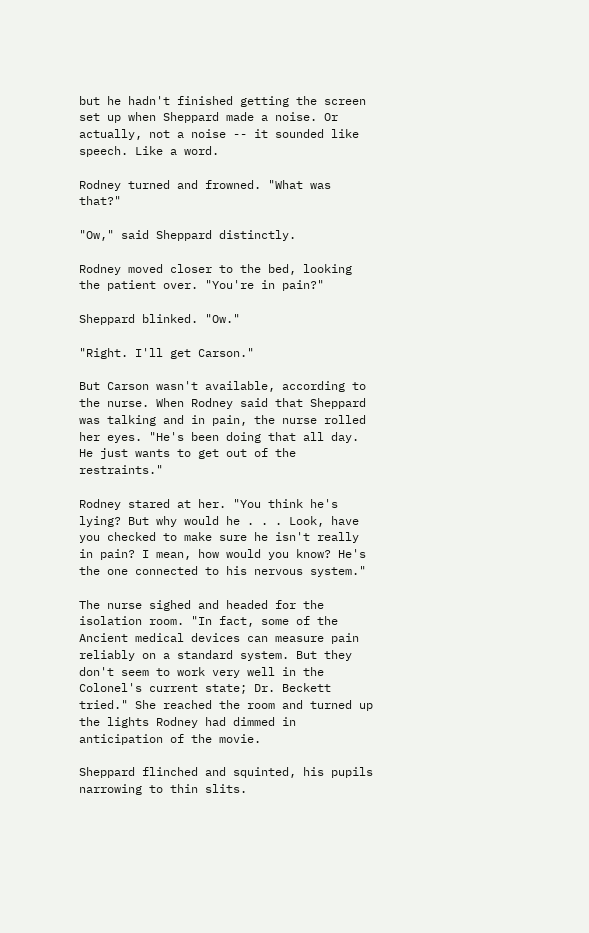but he hadn't finished getting the screen set up when Sheppard made a noise. Or actually, not a noise -- it sounded like speech. Like a word.

Rodney turned and frowned. "What was that?"

"Ow," said Sheppard distinctly.

Rodney moved closer to the bed, looking the patient over. "You're in pain?"

Sheppard blinked. "Ow."

"Right. I'll get Carson."

But Carson wasn't available, according to the nurse. When Rodney said that Sheppard was talking and in pain, the nurse rolled her eyes. "He's been doing that all day. He just wants to get out of the restraints."

Rodney stared at her. "You think he's lying? But why would he . . . Look, have you checked to make sure he isn't really in pain? I mean, how would you know? He's the one connected to his nervous system."

The nurse sighed and headed for the isolation room. "In fact, some of the Ancient medical devices can measure pain reliably on a standard system. But they don't seem to work very well in the Colonel's current state; Dr. Beckett tried." She reached the room and turned up the lights Rodney had dimmed in anticipation of the movie.

Sheppard flinched and squinted, his pupils narrowing to thin slits.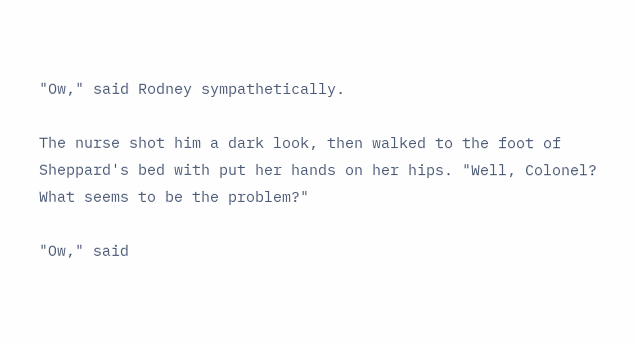"Ow," said Rodney sympathetically.

The nurse shot him a dark look, then walked to the foot of Sheppard's bed with put her hands on her hips. "Well, Colonel? What seems to be the problem?"

"Ow," said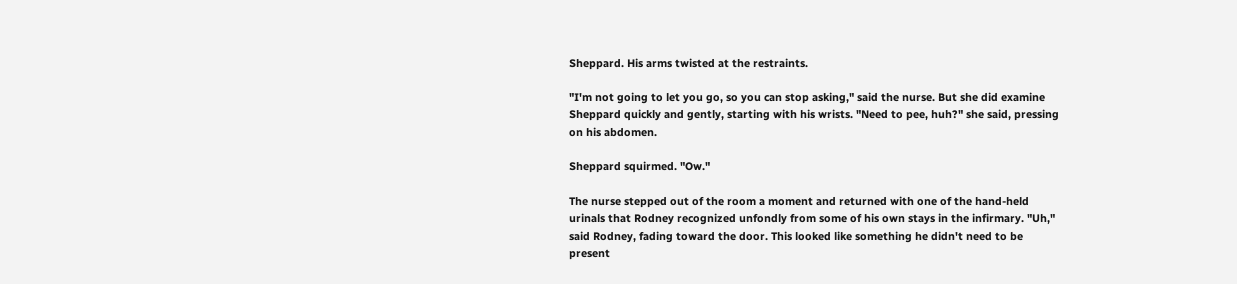Sheppard. His arms twisted at the restraints.

"I'm not going to let you go, so you can stop asking," said the nurse. But she did examine Sheppard quickly and gently, starting with his wrists. "Need to pee, huh?" she said, pressing on his abdomen.

Sheppard squirmed. "Ow."

The nurse stepped out of the room a moment and returned with one of the hand-held urinals that Rodney recognized unfondly from some of his own stays in the infirmary. "Uh," said Rodney, fading toward the door. This looked like something he didn't need to be present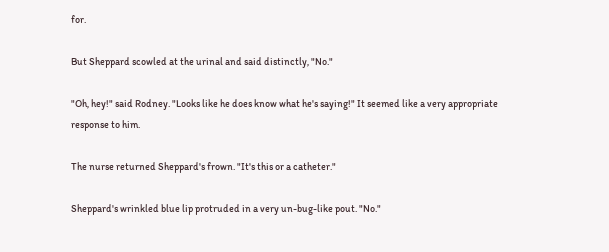for.

But Sheppard scowled at the urinal and said distinctly, "No."

"Oh, hey!" said Rodney. "Looks like he does know what he's saying!" It seemed like a very appropriate response to him.

The nurse returned Sheppard's frown. "It's this or a catheter."

Sheppard's wrinkled blue lip protruded in a very un-bug-like pout. "No."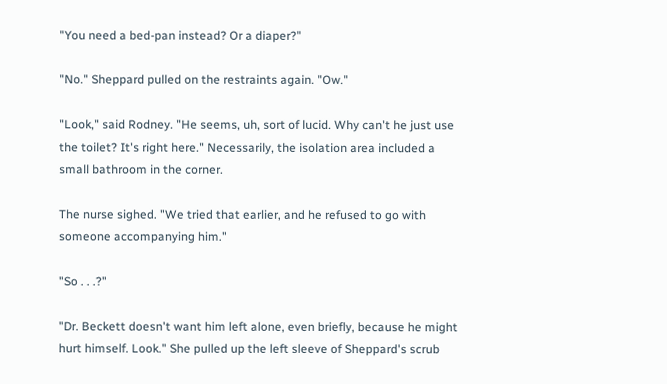"You need a bed-pan instead? Or a diaper?"

"No." Sheppard pulled on the restraints again. "Ow."

"Look," said Rodney. "He seems, uh, sort of lucid. Why can't he just use the toilet? It's right here." Necessarily, the isolation area included a small bathroom in the corner.

The nurse sighed. "We tried that earlier, and he refused to go with someone accompanying him."

"So . . .?"

"Dr. Beckett doesn't want him left alone, even briefly, because he might hurt himself. Look." She pulled up the left sleeve of Sheppard's scrub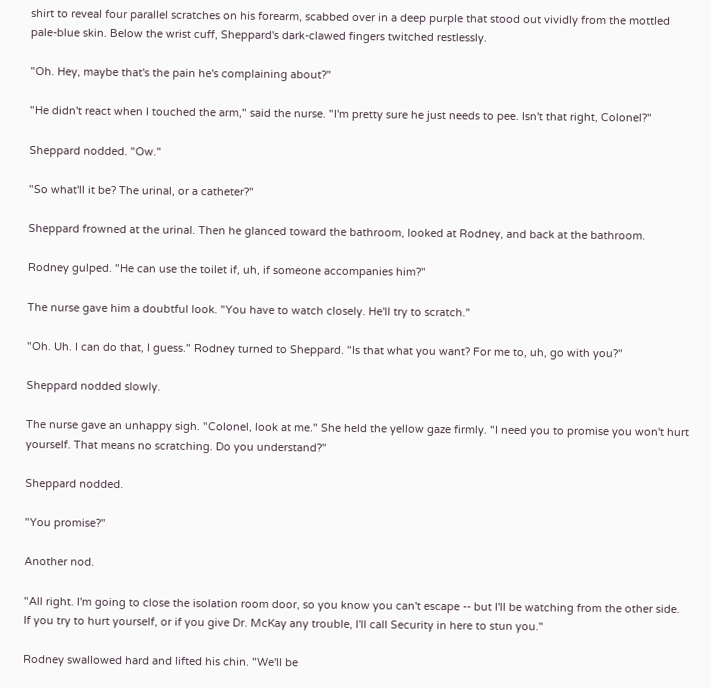shirt to reveal four parallel scratches on his forearm, scabbed over in a deep purple that stood out vividly from the mottled pale-blue skin. Below the wrist cuff, Sheppard's dark-clawed fingers twitched restlessly.

"Oh. Hey, maybe that's the pain he's complaining about?"

"He didn't react when I touched the arm," said the nurse. "I'm pretty sure he just needs to pee. Isn't that right, Colonel?"

Sheppard nodded. "Ow."

"So what'll it be? The urinal, or a catheter?"

Sheppard frowned at the urinal. Then he glanced toward the bathroom, looked at Rodney, and back at the bathroom.

Rodney gulped. "He can use the toilet if, uh, if someone accompanies him?"

The nurse gave him a doubtful look. "You have to watch closely. He'll try to scratch."

"Oh. Uh. I can do that, I guess." Rodney turned to Sheppard. "Is that what you want? For me to, uh, go with you?"

Sheppard nodded slowly.

The nurse gave an unhappy sigh. "Colonel, look at me." She held the yellow gaze firmly. "I need you to promise you won't hurt yourself. That means no scratching. Do you understand?"

Sheppard nodded.

"You promise?"

Another nod.

"All right. I'm going to close the isolation room door, so you know you can't escape -- but I'll be watching from the other side. If you try to hurt yourself, or if you give Dr. McKay any trouble, I'll call Security in here to stun you."

Rodney swallowed hard and lifted his chin. "We'll be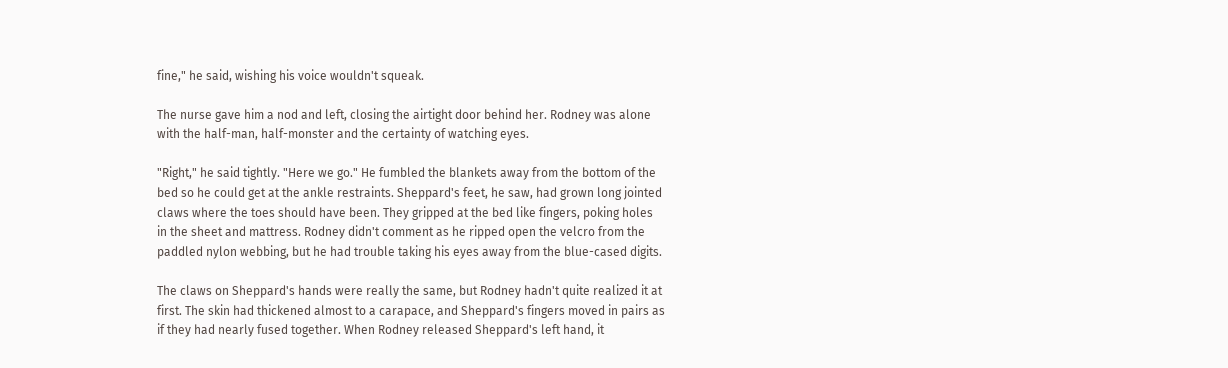fine," he said, wishing his voice wouldn't squeak.

The nurse gave him a nod and left, closing the airtight door behind her. Rodney was alone with the half-man, half-monster and the certainty of watching eyes.

"Right," he said tightly. "Here we go." He fumbled the blankets away from the bottom of the bed so he could get at the ankle restraints. Sheppard's feet, he saw, had grown long jointed claws where the toes should have been. They gripped at the bed like fingers, poking holes in the sheet and mattress. Rodney didn't comment as he ripped open the velcro from the paddled nylon webbing, but he had trouble taking his eyes away from the blue-cased digits.

The claws on Sheppard's hands were really the same, but Rodney hadn't quite realized it at first. The skin had thickened almost to a carapace, and Sheppard's fingers moved in pairs as if they had nearly fused together. When Rodney released Sheppard's left hand, it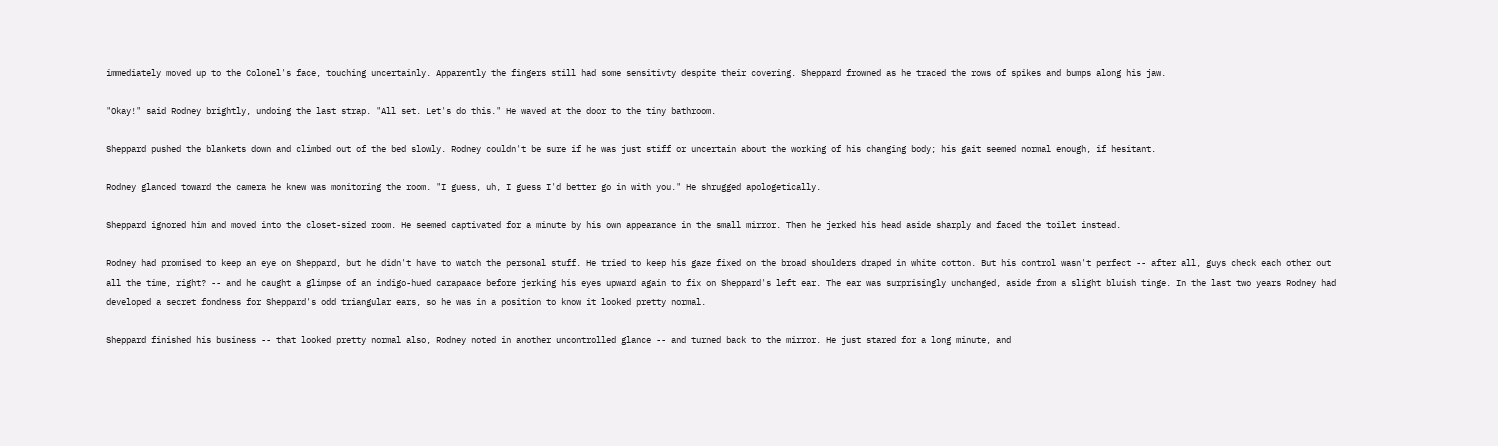immediately moved up to the Colonel's face, touching uncertainly. Apparently the fingers still had some sensitivty despite their covering. Sheppard frowned as he traced the rows of spikes and bumps along his jaw.

"Okay!" said Rodney brightly, undoing the last strap. "All set. Let's do this." He waved at the door to the tiny bathroom.

Sheppard pushed the blankets down and climbed out of the bed slowly. Rodney couldn't be sure if he was just stiff or uncertain about the working of his changing body; his gait seemed normal enough, if hesitant.

Rodney glanced toward the camera he knew was monitoring the room. "I guess, uh, I guess I'd better go in with you." He shrugged apologetically.

Sheppard ignored him and moved into the closet-sized room. He seemed captivated for a minute by his own appearance in the small mirror. Then he jerked his head aside sharply and faced the toilet instead.

Rodney had promised to keep an eye on Sheppard, but he didn't have to watch the personal stuff. He tried to keep his gaze fixed on the broad shoulders draped in white cotton. But his control wasn't perfect -- after all, guys check each other out all the time, right? -- and he caught a glimpse of an indigo-hued carapaace before jerking his eyes upward again to fix on Sheppard's left ear. The ear was surprisingly unchanged, aside from a slight bluish tinge. In the last two years Rodney had developed a secret fondness for Sheppard's odd triangular ears, so he was in a position to know it looked pretty normal.

Sheppard finished his business -- that looked pretty normal also, Rodney noted in another uncontrolled glance -- and turned back to the mirror. He just stared for a long minute, and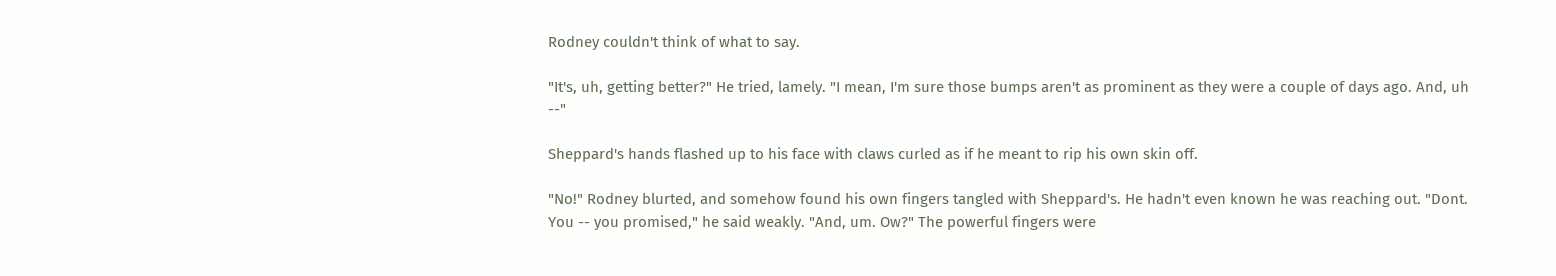Rodney couldn't think of what to say.

"It's, uh, getting better?" He tried, lamely. "I mean, I'm sure those bumps aren't as prominent as they were a couple of days ago. And, uh --"

Sheppard's hands flashed up to his face with claws curled as if he meant to rip his own skin off.

"No!" Rodney blurted, and somehow found his own fingers tangled with Sheppard's. He hadn't even known he was reaching out. "Dont. You -- you promised," he said weakly. "And, um. Ow?" The powerful fingers were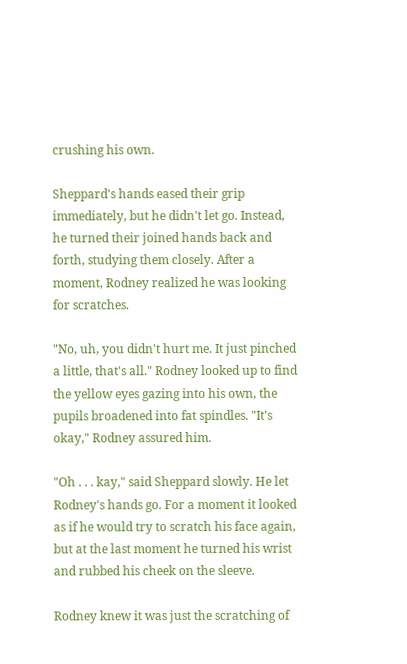crushing his own.

Sheppard's hands eased their grip immediately, but he didn't let go. Instead, he turned their joined hands back and forth, studying them closely. After a moment, Rodney realized he was looking for scratches.

"No, uh, you didn't hurt me. It just pinched a little, that's all." Rodney looked up to find the yellow eyes gazing into his own, the pupils broadened into fat spindles. "It's okay," Rodney assured him.

"Oh . . . kay," said Sheppard slowly. He let Rodney's hands go. For a moment it looked as if he would try to scratch his face again, but at the last moment he turned his wrist and rubbed his cheek on the sleeve.

Rodney knew it was just the scratching of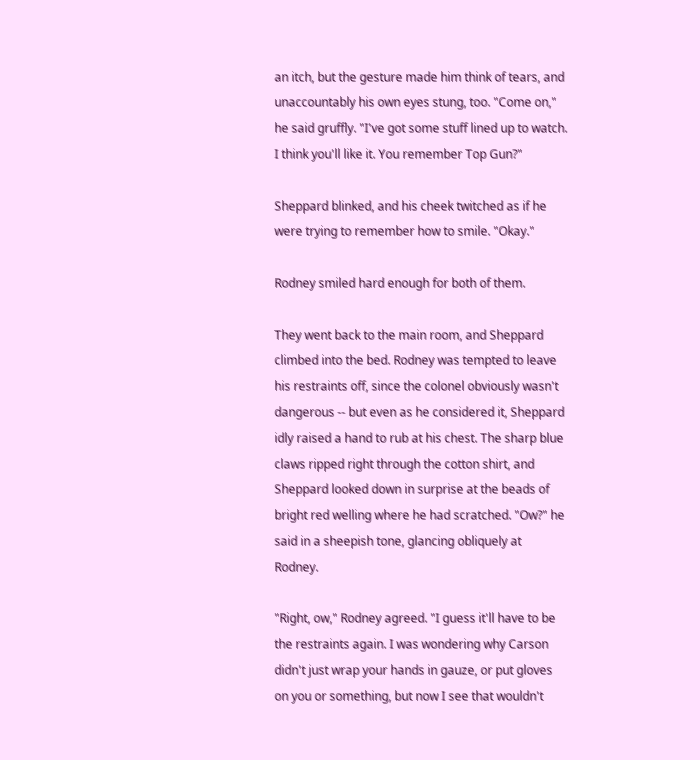an itch, but the gesture made him think of tears, and unaccountably his own eyes stung, too. "Come on," he said gruffly. "I've got some stuff lined up to watch. I think you'll like it. You remember Top Gun?"

Sheppard blinked, and his cheek twitched as if he were trying to remember how to smile. "Okay."

Rodney smiled hard enough for both of them.

They went back to the main room, and Sheppard climbed into the bed. Rodney was tempted to leave his restraints off, since the colonel obviously wasn't dangerous -- but even as he considered it, Sheppard idly raised a hand to rub at his chest. The sharp blue claws ripped right through the cotton shirt, and Sheppard looked down in surprise at the beads of bright red welling where he had scratched. "Ow?" he said in a sheepish tone, glancing obliquely at Rodney.

"Right, ow," Rodney agreed. "I guess it'll have to be the restraints again. I was wondering why Carson didn't just wrap your hands in gauze, or put gloves on you or something, but now I see that wouldn't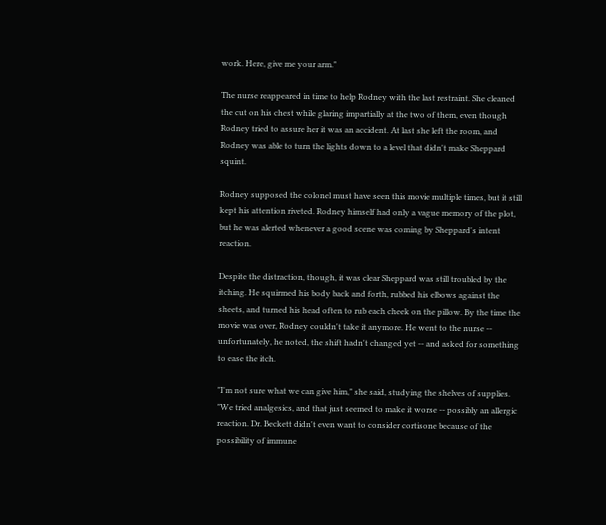work. Here, give me your arm."

The nurse reappeared in time to help Rodney with the last restraint. She cleaned the cut on his chest while glaring impartially at the two of them, even though Rodney tried to assure her it was an accident. At last she left the room, and Rodney was able to turn the lights down to a level that didn't make Sheppard squint.

Rodney supposed the colonel must have seen this movie multiple times, but it still kept his attention riveted. Rodney himself had only a vague memory of the plot, but he was alerted whenever a good scene was coming by Sheppard's intent reaction.

Despite the distraction, though, it was clear Sheppard was still troubled by the itching. He squirmed his body back and forth, rubbed his elbows against the sheets, and turned his head often to rub each cheek on the pillow. By the time the movie was over, Rodney couldn't take it anymore. He went to the nurse -- unfortunately, he noted, the shift hadn't changed yet -- and asked for something to ease the itch.

"I'm not sure what we can give him," she said, studying the shelves of supplies. "We tried analgesics, and that just seemed to make it worse -- possibly an allergic reaction. Dr. Beckett didn't even want to consider cortisone because of the possibility of immune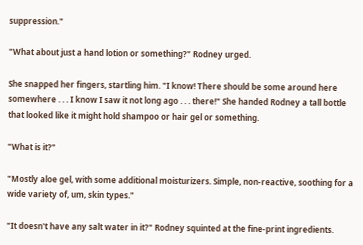suppression."

"What about just a hand lotion or something?" Rodney urged.

She snapped her fingers, startling him. "I know! There should be some around here somewhere . . . I know I saw it not long ago . . . there!" She handed Rodney a tall bottle that looked like it might hold shampoo or hair gel or something.

"What is it?"

"Mostly aloe gel, with some additional moisturizers. Simple, non-reactive, soothing for a wide variety of, um, skin types."

"It doesn't have any salt water in it?" Rodney squinted at the fine-print ingredients.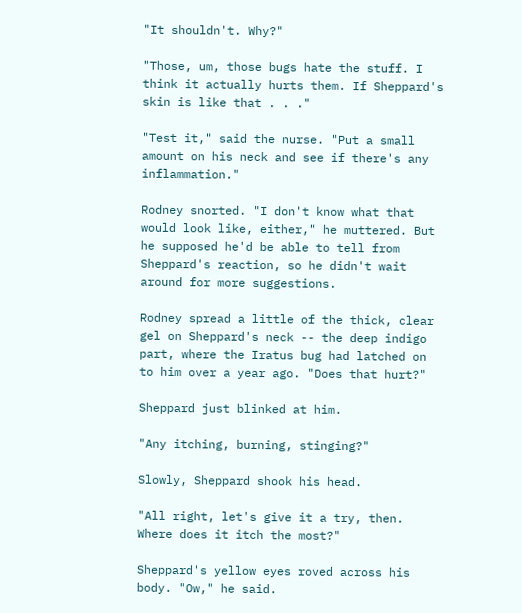"It shouldn't. Why?"

"Those, um, those bugs hate the stuff. I think it actually hurts them. If Sheppard's skin is like that . . ."

"Test it," said the nurse. "Put a small amount on his neck and see if there's any inflammation."

Rodney snorted. "I don't know what that would look like, either," he muttered. But he supposed he'd be able to tell from Sheppard's reaction, so he didn't wait around for more suggestions.

Rodney spread a little of the thick, clear gel on Sheppard's neck -- the deep indigo part, where the Iratus bug had latched on to him over a year ago. "Does that hurt?"

Sheppard just blinked at him.

"Any itching, burning, stinging?"

Slowly, Sheppard shook his head.

"All right, let's give it a try, then. Where does it itch the most?"

Sheppard's yellow eyes roved across his body. "Ow," he said.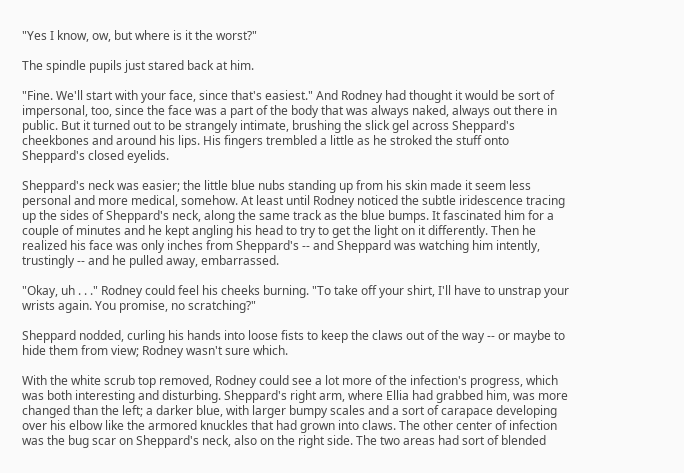"Yes I know, ow, but where is it the worst?"

The spindle pupils just stared back at him.

"Fine. We'll start with your face, since that's easiest." And Rodney had thought it would be sort of impersonal, too, since the face was a part of the body that was always naked, always out there in public. But it turned out to be strangely intimate, brushing the slick gel across Sheppard's cheekbones and around his lips. His fingers trembled a little as he stroked the stuff onto Sheppard's closed eyelids.

Sheppard's neck was easier; the little blue nubs standing up from his skin made it seem less personal and more medical, somehow. At least until Rodney noticed the subtle iridescence tracing up the sides of Sheppard's neck, along the same track as the blue bumps. It fascinated him for a couple of minutes and he kept angling his head to try to get the light on it differently. Then he realized his face was only inches from Sheppard's -- and Sheppard was watching him intently, trustingly -- and he pulled away, embarrassed.

"Okay, uh . . ." Rodney could feel his cheeks burning. "To take off your shirt, I'll have to unstrap your wrists again. You promise, no scratching?"

Sheppard nodded, curling his hands into loose fists to keep the claws out of the way -- or maybe to hide them from view; Rodney wasn't sure which.

With the white scrub top removed, Rodney could see a lot more of the infection's progress, which was both interesting and disturbing. Sheppard's right arm, where Ellia had grabbed him, was more changed than the left; a darker blue, with larger bumpy scales and a sort of carapace developing over his elbow like the armored knuckles that had grown into claws. The other center of infection was the bug scar on Sheppard's neck, also on the right side. The two areas had sort of blended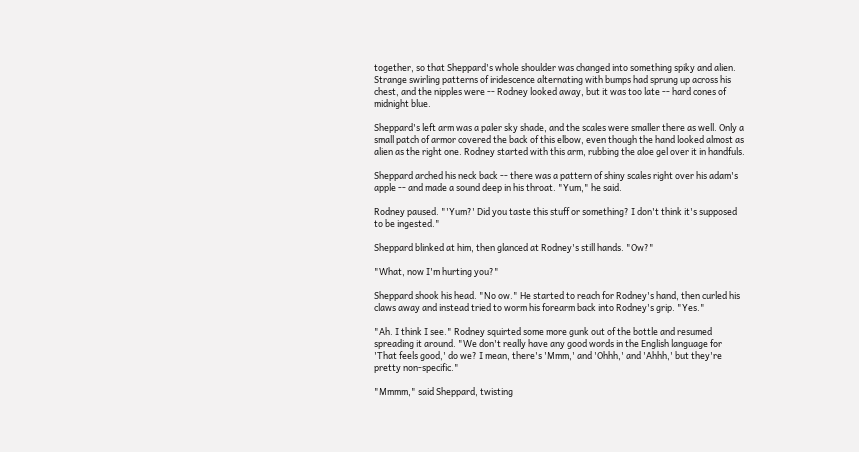together, so that Sheppard's whole shoulder was changed into something spiky and alien. Strange swirling patterns of iridescence alternating with bumps had sprung up across his chest, and the nipples were -- Rodney looked away, but it was too late -- hard cones of midnight blue.

Sheppard's left arm was a paler sky shade, and the scales were smaller there as well. Only a small patch of armor covered the back of this elbow, even though the hand looked almost as alien as the right one. Rodney started with this arm, rubbing the aloe gel over it in handfuls.

Sheppard arched his neck back -- there was a pattern of shiny scales right over his adam's apple -- and made a sound deep in his throat. "Yum," he said.

Rodney paused. "'Yum?' Did you taste this stuff or something? I don't think it's supposed to be ingested."

Sheppard blinked at him, then glanced at Rodney's still hands. "Ow?"

"What, now I'm hurting you?"

Sheppard shook his head. "No ow." He started to reach for Rodney's hand, then curled his claws away and instead tried to worm his forearm back into Rodney's grip. "Yes."

"Ah. I think I see." Rodney squirted some more gunk out of the bottle and resumed spreading it around. "We don't really have any good words in the English language for 'That feels good,' do we? I mean, there's 'Mmm,' and 'Ohhh,' and 'Ahhh,' but they're pretty non-specific."

"Mmmm," said Sheppard, twisting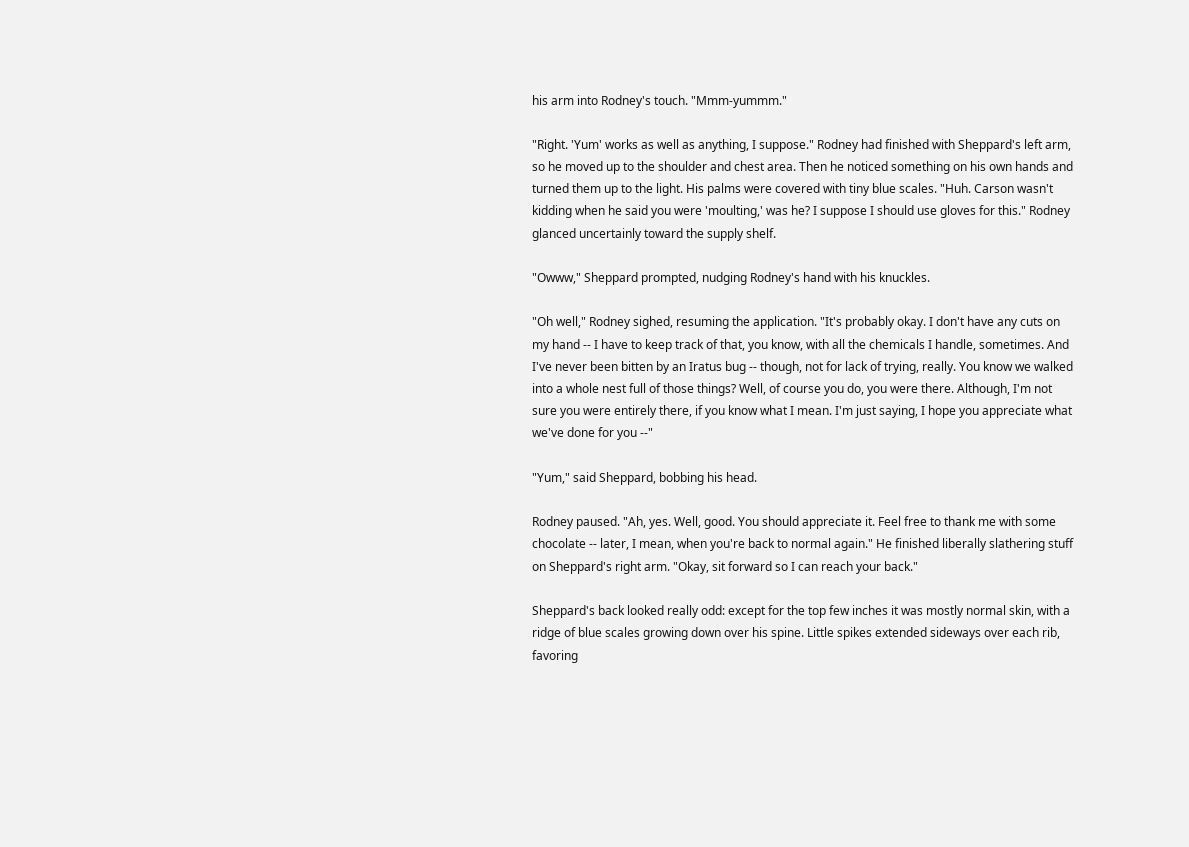his arm into Rodney's touch. "Mmm-yummm."

"Right. 'Yum' works as well as anything, I suppose." Rodney had finished with Sheppard's left arm, so he moved up to the shoulder and chest area. Then he noticed something on his own hands and turned them up to the light. His palms were covered with tiny blue scales. "Huh. Carson wasn't kidding when he said you were 'moulting,' was he? I suppose I should use gloves for this." Rodney glanced uncertainly toward the supply shelf.

"Owww," Sheppard prompted, nudging Rodney's hand with his knuckles.

"Oh well," Rodney sighed, resuming the application. "It's probably okay. I don't have any cuts on my hand -- I have to keep track of that, you know, with all the chemicals I handle, sometimes. And I've never been bitten by an Iratus bug -- though, not for lack of trying, really. You know we walked into a whole nest full of those things? Well, of course you do, you were there. Although, I'm not sure you were entirely there, if you know what I mean. I'm just saying, I hope you appreciate what we've done for you --"

"Yum," said Sheppard, bobbing his head.

Rodney paused. "Ah, yes. Well, good. You should appreciate it. Feel free to thank me with some chocolate -- later, I mean, when you're back to normal again." He finished liberally slathering stuff on Sheppard's right arm. "Okay, sit forward so I can reach your back."

Sheppard's back looked really odd: except for the top few inches it was mostly normal skin, with a ridge of blue scales growing down over his spine. Little spikes extended sideways over each rib, favoring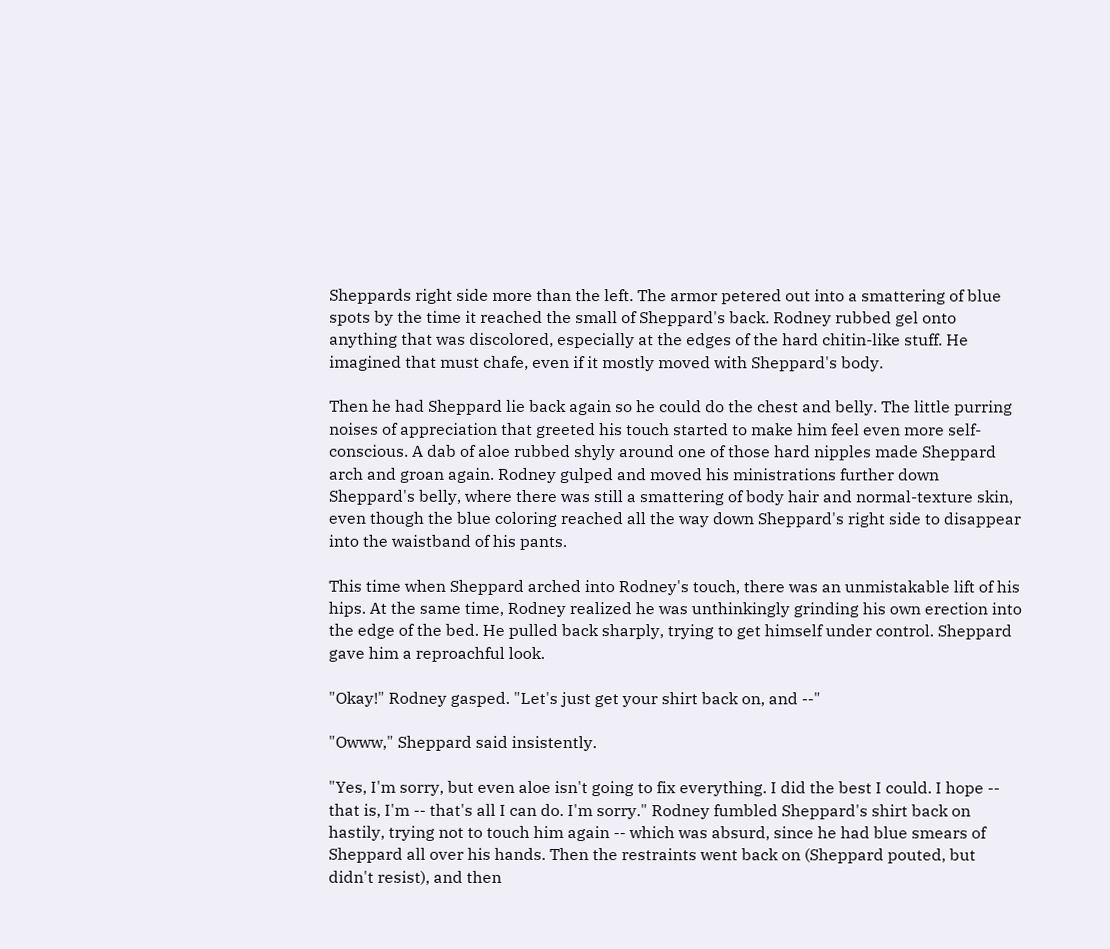Sheppards right side more than the left. The armor petered out into a smattering of blue spots by the time it reached the small of Sheppard's back. Rodney rubbed gel onto anything that was discolored, especially at the edges of the hard chitin-like stuff. He imagined that must chafe, even if it mostly moved with Sheppard's body.

Then he had Sheppard lie back again so he could do the chest and belly. The little purring noises of appreciation that greeted his touch started to make him feel even more self-conscious. A dab of aloe rubbed shyly around one of those hard nipples made Sheppard arch and groan again. Rodney gulped and moved his ministrations further down Sheppard's belly, where there was still a smattering of body hair and normal-texture skin, even though the blue coloring reached all the way down Sheppard's right side to disappear into the waistband of his pants.

This time when Sheppard arched into Rodney's touch, there was an unmistakable lift of his hips. At the same time, Rodney realized he was unthinkingly grinding his own erection into the edge of the bed. He pulled back sharply, trying to get himself under control. Sheppard gave him a reproachful look.

"Okay!" Rodney gasped. "Let's just get your shirt back on, and --"

"Owww," Sheppard said insistently.

"Yes, I'm sorry, but even aloe isn't going to fix everything. I did the best I could. I hope -- that is, I'm -- that's all I can do. I'm sorry." Rodney fumbled Sheppard's shirt back on hastily, trying not to touch him again -- which was absurd, since he had blue smears of Sheppard all over his hands. Then the restraints went back on (Sheppard pouted, but didn't resist), and then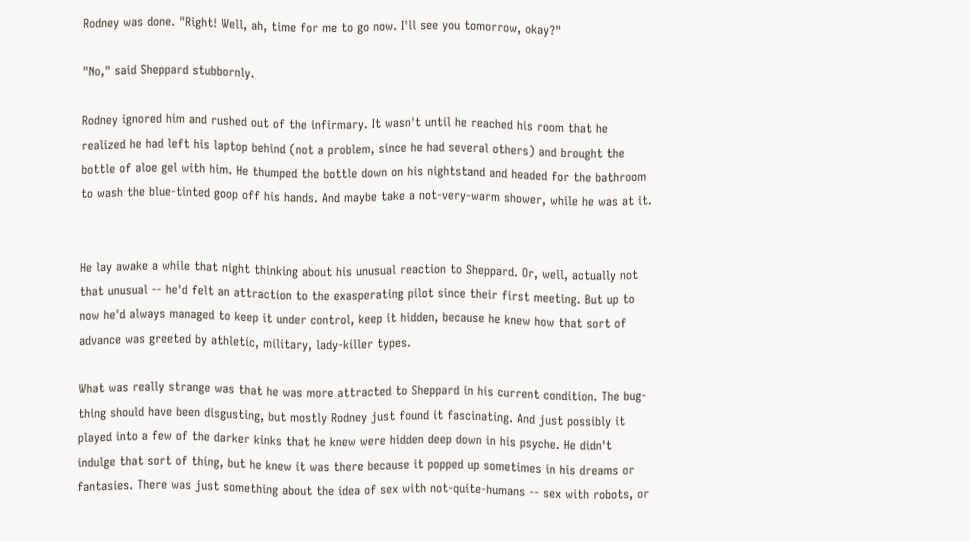Rodney was done. "Right! Well, ah, time for me to go now. I'll see you tomorrow, okay?"

"No," said Sheppard stubbornly.

Rodney ignored him and rushed out of the infirmary. It wasn't until he reached his room that he realized he had left his laptop behind (not a problem, since he had several others) and brought the bottle of aloe gel with him. He thumped the bottle down on his nightstand and headed for the bathroom to wash the blue-tinted goop off his hands. And maybe take a not-very-warm shower, while he was at it.


He lay awake a while that night thinking about his unusual reaction to Sheppard. Or, well, actually not that unusual -- he'd felt an attraction to the exasperating pilot since their first meeting. But up to now he'd always managed to keep it under control, keep it hidden, because he knew how that sort of advance was greeted by athletic, military, lady-killer types.

What was really strange was that he was more attracted to Sheppard in his current condition. The bug-thing should have been disgusting, but mostly Rodney just found it fascinating. And just possibly it played into a few of the darker kinks that he knew were hidden deep down in his psyche. He didn't indulge that sort of thing, but he knew it was there because it popped up sometimes in his dreams or fantasies. There was just something about the idea of sex with not-quite-humans -- sex with robots, or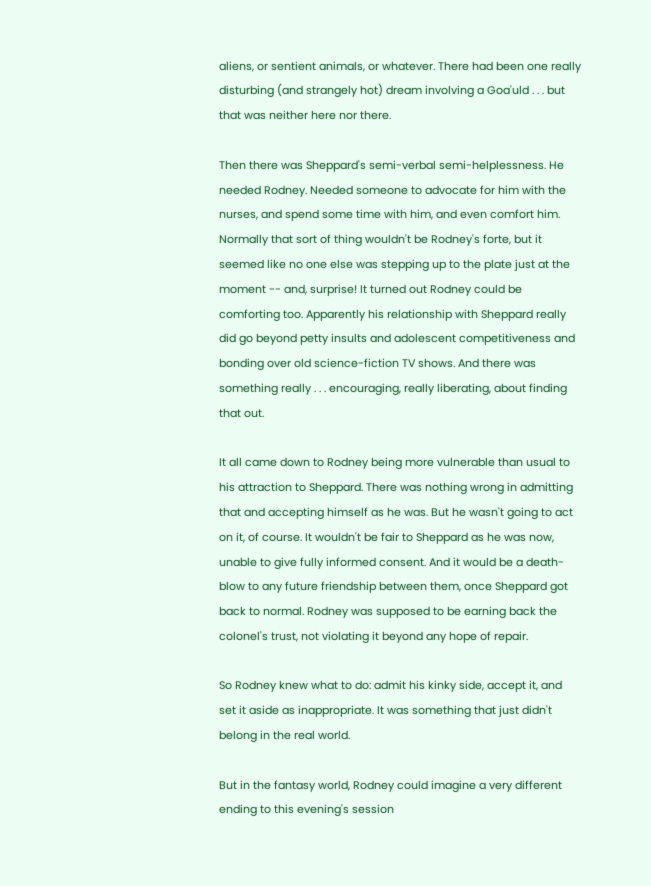aliens, or sentient animals, or whatever. There had been one really disturbing (and strangely hot) dream involving a Goa'uld . . . but that was neither here nor there.

Then there was Sheppard's semi-verbal semi-helplessness. He needed Rodney. Needed someone to advocate for him with the nurses, and spend some time with him, and even comfort him. Normally that sort of thing wouldn't be Rodney's forte, but it seemed like no one else was stepping up to the plate just at the moment -- and, surprise! It turned out Rodney could be comforting too. Apparently his relationship with Sheppard really did go beyond petty insults and adolescent competitiveness and bonding over old science-fiction TV shows. And there was something really . . . encouraging, really liberating, about finding that out.

It all came down to Rodney being more vulnerable than usual to his attraction to Sheppard. There was nothing wrong in admitting that and accepting himself as he was. But he wasn't going to act on it, of course. It wouldn't be fair to Sheppard as he was now, unable to give fully informed consent. And it would be a death-blow to any future friendship between them, once Sheppard got back to normal. Rodney was supposed to be earning back the colonel's trust, not violating it beyond any hope of repair.

So Rodney knew what to do: admit his kinky side, accept it, and set it aside as inappropriate. It was something that just didn't belong in the real world.

But in the fantasy world, Rodney could imagine a very different ending to this evening's session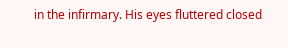in the infirmary. His eyes fluttered closed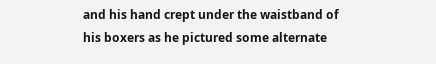and his hand crept under the waistband of his boxers as he pictured some alternate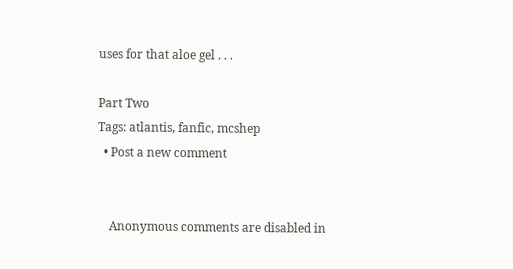uses for that aloe gel . . .

Part Two
Tags: atlantis, fanfic, mcshep
  • Post a new comment


    Anonymous comments are disabled in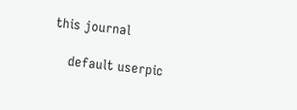this journal

    default userpic